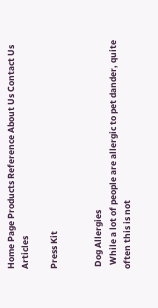Home Page Products Reference About Us Contact Us Articles

Press Kit


 Dog Allergies
  While a lot of people are allergic to pet dander, quite often this is not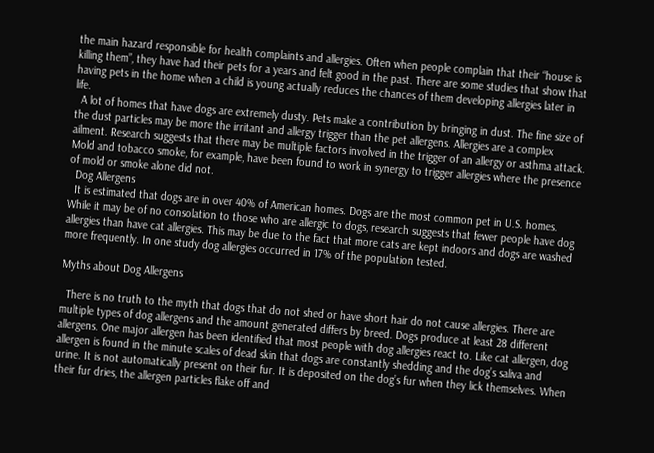the main hazard responsible for health complaints and allergies. Often when people complain that their “house is killing them”, they have had their pets for a years and felt good in the past. There are some studies that show that having pets in the home when a child is young actually reduces the chances of them developing allergies later in life.
  A lot of homes that have dogs are extremely dusty. Pets make a contribution by bringing in dust. The fine size of the dust particles may be more the irritant and allergy trigger than the pet allergens. Allergies are a complex ailment. Research suggests that there may be multiple factors involved in the trigger of an allergy or asthma attack. Mold and tobacco smoke, for example, have been found to work in synergy to trigger allergies where the presence of mold or smoke alone did not.
  Dog Allergens
  It is estimated that dogs are in over 40% of American homes. Dogs are the most common pet in U.S. homes. While it may be of no consolation to those who are allergic to dogs, research suggests that fewer people have dog allergies than have cat allergies. This may be due to the fact that more cats are kept indoors and dogs are washed more frequently. In one study dog allergies occurred in 17% of the population tested.

Myths about Dog Allergens

  There is no truth to the myth that dogs that do not shed or have short hair do not cause allergies. There are multiple types of dog allergens and the amount generated differs by breed. Dogs produce at least 28 different allergens. One major allergen has been identified that most people with dog allergies react to. Like cat allergen, dog allergen is found in the minute scales of dead skin that dogs are constantly shedding and the dog’s saliva and urine. It is not automatically present on their fur. It is deposited on the dog’s fur when they lick themselves. When their fur dries, the allergen particles flake off and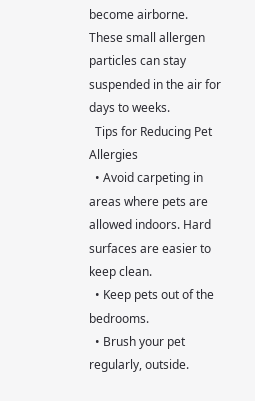become airborne. These small allergen particles can stay suspended in the air for days to weeks.
  Tips for Reducing Pet Allergies
  • Avoid carpeting in areas where pets are allowed indoors. Hard surfaces are easier to keep clean.
  • Keep pets out of the bedrooms.
  • Brush your pet regularly, outside.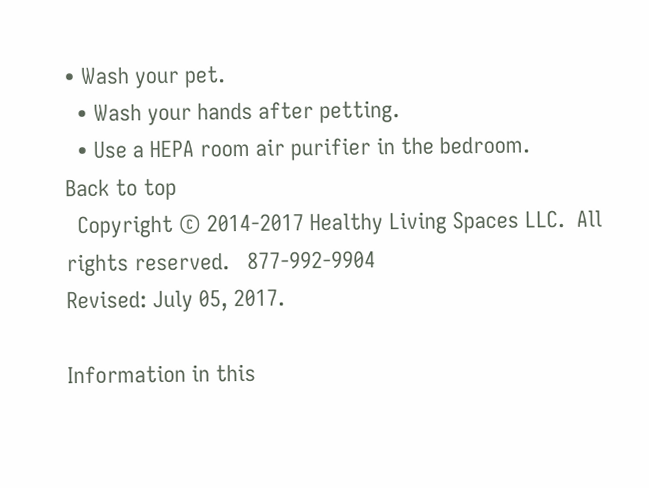• Wash your pet.
  • Wash your hands after petting.
  • Use a HEPA room air purifier in the bedroom.
Back to top
  Copyright © 2014-2017 Healthy Living Spaces LLC.  All rights reserved.   877-992-9904
Revised: July 05, 2017.

Information in this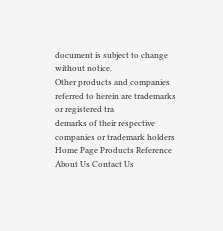document is subject to change without notice.
Other products and companies referred to herein are trademarks or registered tra
demarks of their respective companies or trademark holders
Home Page Products Reference About Us Contact Us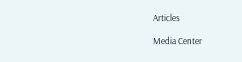Articles

Media Center